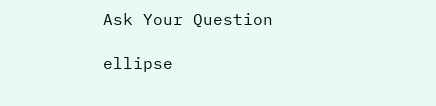Ask Your Question

ellipse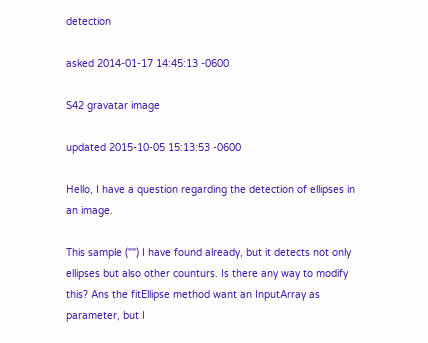detection

asked 2014-01-17 14:45:13 -0600

S42 gravatar image

updated 2015-10-05 15:13:53 -0600

Hello, I have a question regarding the detection of ellipses in an image.

This sample ("") I have found already, but it detects not only ellipses but also other counturs. Is there any way to modify this? Ans the fitEllipse method want an InputArray as parameter, but I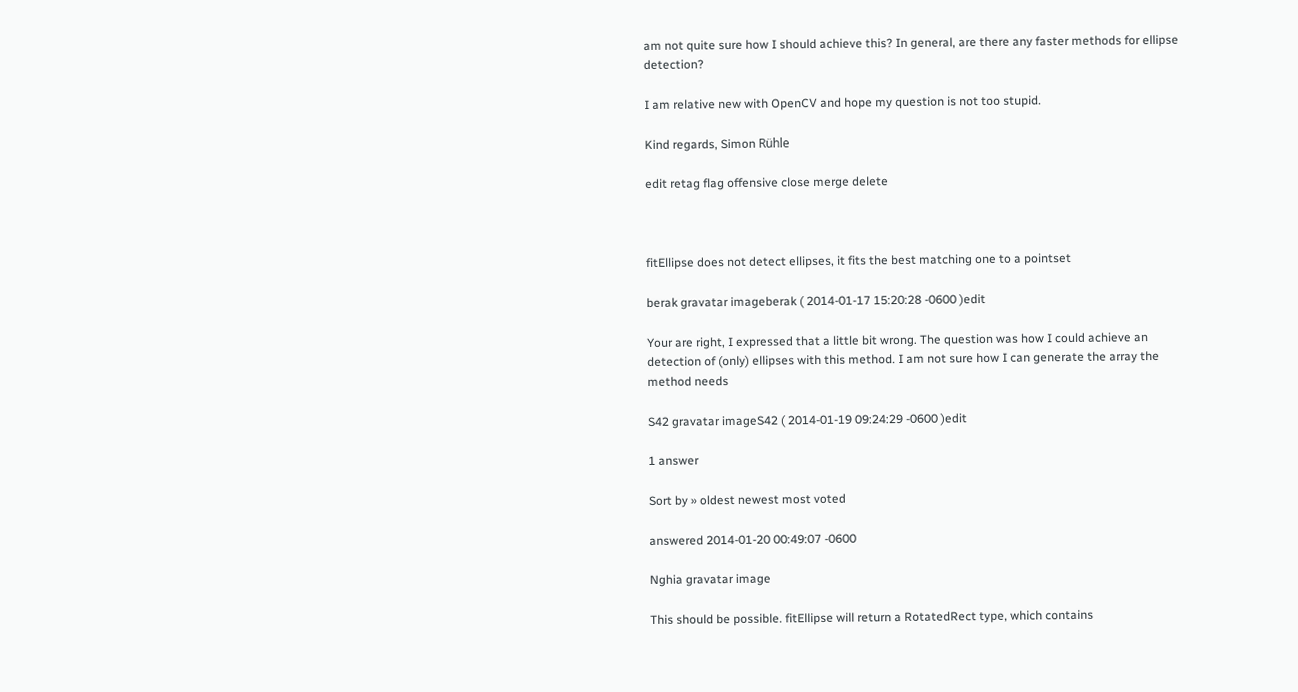am not quite sure how I should achieve this? In general, are there any faster methods for ellipse detection?

I am relative new with OpenCV and hope my question is not too stupid.

Kind regards, Simon Rühle

edit retag flag offensive close merge delete



fitEllipse does not detect ellipses, it fits the best matching one to a pointset

berak gravatar imageberak ( 2014-01-17 15:20:28 -0600 )edit

Your are right, I expressed that a little bit wrong. The question was how I could achieve an detection of (only) ellipses with this method. I am not sure how I can generate the array the method needs

S42 gravatar imageS42 ( 2014-01-19 09:24:29 -0600 )edit

1 answer

Sort by » oldest newest most voted

answered 2014-01-20 00:49:07 -0600

Nghia gravatar image

This should be possible. fitEllipse will return a RotatedRect type, which contains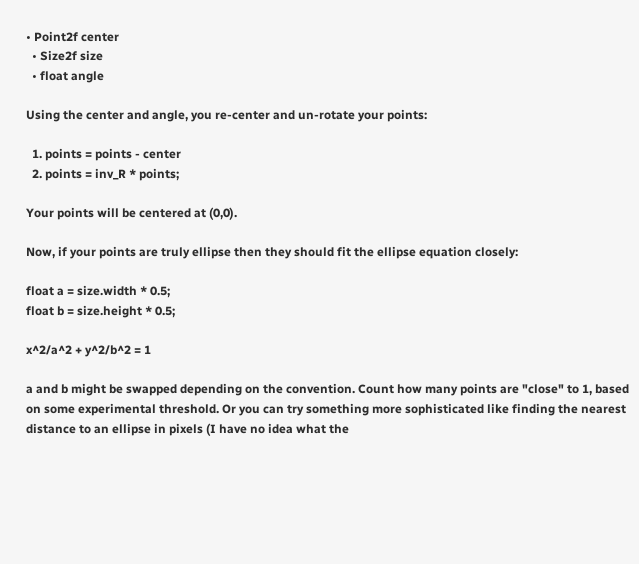• Point2f center
  • Size2f size
  • float angle

Using the center and angle, you re-center and un-rotate your points:

  1. points = points - center
  2. points = inv_R * points;

Your points will be centered at (0,0).

Now, if your points are truly ellipse then they should fit the ellipse equation closely:

float a = size.width * 0.5;
float b = size.height * 0.5;

x^2/a^2 + y^2/b^2 = 1

a and b might be swapped depending on the convention. Count how many points are "close" to 1, based on some experimental threshold. Or you can try something more sophisticated like finding the nearest distance to an ellipse in pixels (I have no idea what the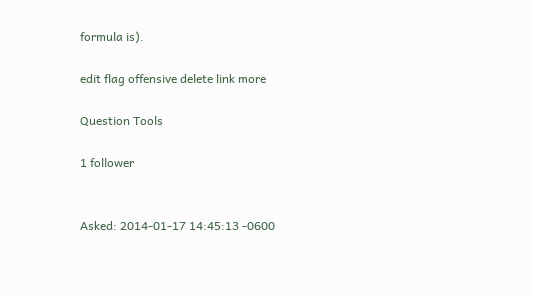formula is).

edit flag offensive delete link more

Question Tools

1 follower


Asked: 2014-01-17 14:45:13 -0600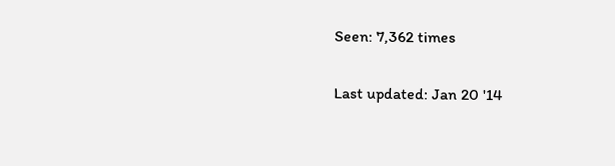Seen: 7,362 times

Last updated: Jan 20 '14